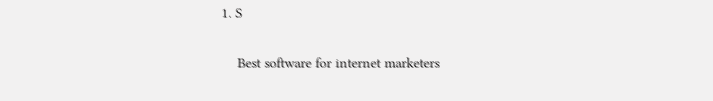1. S

    Best software for internet marketers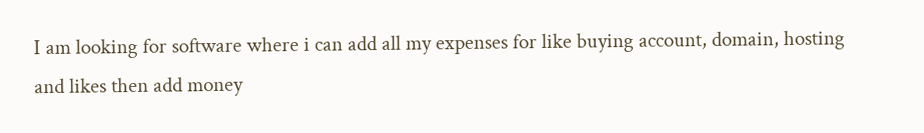I am looking for software where i can add all my expenses for like buying account, domain, hosting and likes then add money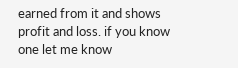earned from it and shows profit and loss. if you know one let me know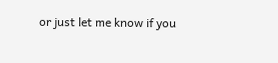or just let me know if you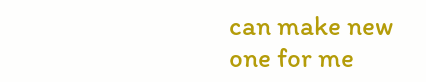can make new one for me